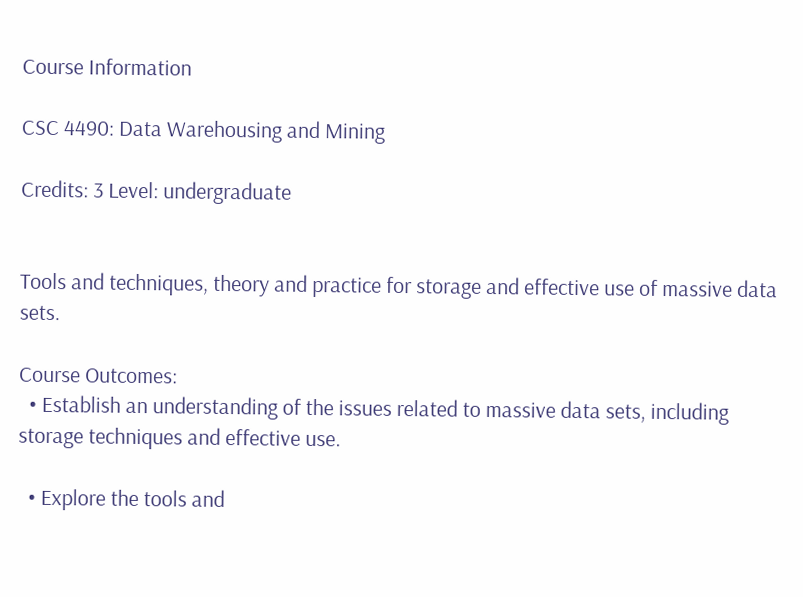Course Information

CSC 4490: Data Warehousing and Mining

Credits: 3 Level: undergraduate


Tools and techniques, theory and practice for storage and effective use of massive data sets.

Course Outcomes:
  • Establish an understanding of the issues related to massive data sets, including storage techniques and effective use.

  • Explore the tools and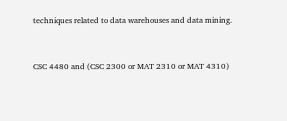techniques related to data warehouses and data mining.


CSC 4480 and (CSC 2300 or MAT 2310 or MAT 4310)